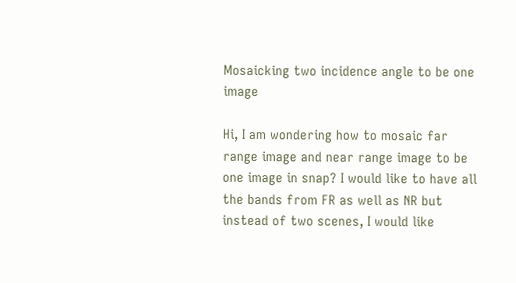Mosaicking two incidence angle to be one image

Hi, I am wondering how to mosaic far range image and near range image to be one image in snap? I would like to have all the bands from FR as well as NR but instead of two scenes, I would like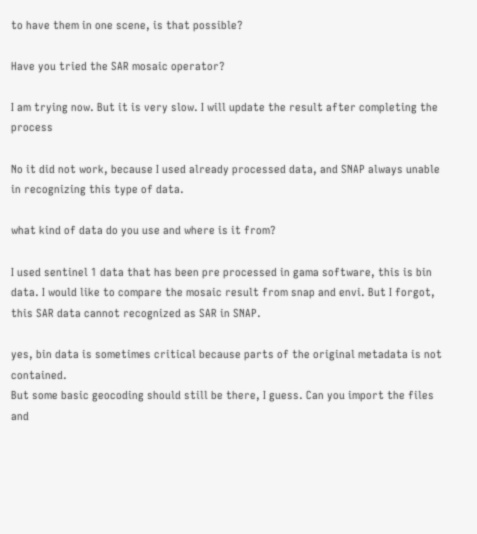to have them in one scene, is that possible?

Have you tried the SAR mosaic operator?

I am trying now. But it is very slow. I will update the result after completing the process

No it did not work, because I used already processed data, and SNAP always unable in recognizing this type of data.

what kind of data do you use and where is it from?

I used sentinel 1 data that has been pre processed in gama software, this is bin data. I would like to compare the mosaic result from snap and envi. But I forgot, this SAR data cannot recognized as SAR in SNAP.

yes, bin data is sometimes critical because parts of the original metadata is not contained.
But some basic geocoding should still be there, I guess. Can you import the files and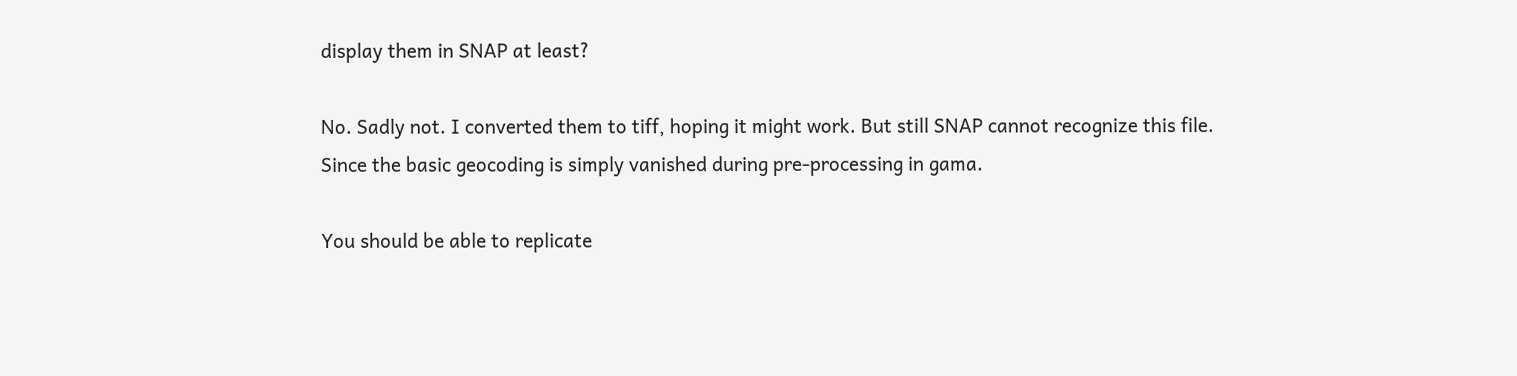display them in SNAP at least?

No. Sadly not. I converted them to tiff, hoping it might work. But still SNAP cannot recognize this file. Since the basic geocoding is simply vanished during pre-processing in gama.

You should be able to replicate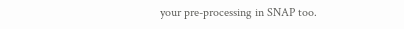your pre-processing in SNAP too.